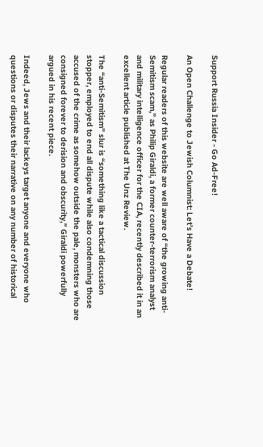Support Russia Insider - Go Ad-Free!

An Open Challenge to Jewish Columnist: Let’s Have a Debate!

Regular readers of this website are well aware of “the growing anti-Semitism scam,” as Philip Giraldi, a former counter-terrorism analyst and military intelligence officer for the CIA, recently described it in an excellent article published at The Unz Review.

The “anti-Semitism” slur is “something like a tactical discussion stopper, employed to end all dispute while also condemning those accused of the crime as somehow outside the pale, monsters who are consigned forever to derision and obscurity,” Giraldi powerfully argued in his recent piece.

Indeed, Jews and their lackeys target anyone and everyone who questions or disputes their narrative on any number of historical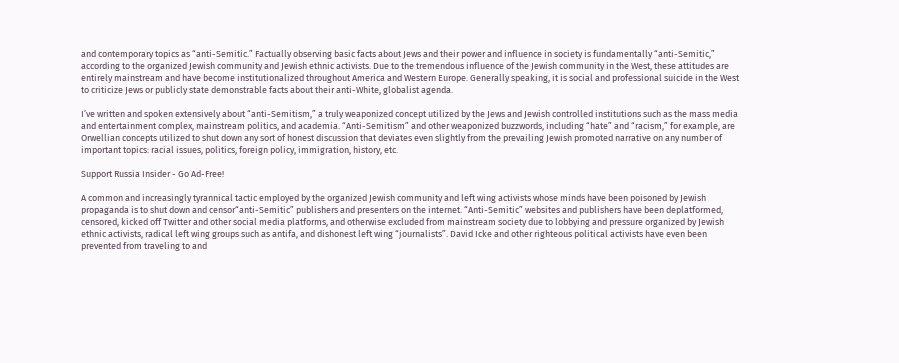and contemporary topics as “anti-Semitic.” Factually observing basic facts about Jews and their power and influence in society is fundamentally “anti-Semitic,” according to the organized Jewish community and Jewish ethnic activists. Due to the tremendous influence of the Jewish community in the West, these attitudes are entirely mainstream and have become institutionalized throughout America and Western Europe. Generally speaking, it is social and professional suicide in the West to criticize Jews or publicly state demonstrable facts about their anti-White, globalist agenda.

I’ve written and spoken extensively about “anti-Semitism,” a truly weaponized concept utilized by the Jews and Jewish controlled institutions such as the mass media and entertainment complex, mainstream politics, and academia. “Anti-Semitism” and other weaponized buzzwords, including “hate” and “racism,” for example, are Orwellian concepts utilized to shut down any sort of honest discussion that deviates even slightly from the prevailing Jewish promoted narrative on any number of important topics: racial issues, politics, foreign policy, immigration, history, etc.

Support Russia Insider - Go Ad-Free!

A common and increasingly tyrannical tactic employed by the organized Jewish community and left wing activists whose minds have been poisoned by Jewish propaganda is to shut down and censor“anti-Semitic” publishers and presenters on the internet. “Anti-Semitic” websites and publishers have been deplatformed, censored, kicked off Twitter and other social media platforms, and otherwise excluded from mainstream society due to lobbying and pressure organized by Jewish ethnic activists, radical left wing groups such as antifa, and dishonest left wing “journalists”. David Icke and other righteous political activists have even been prevented from traveling to and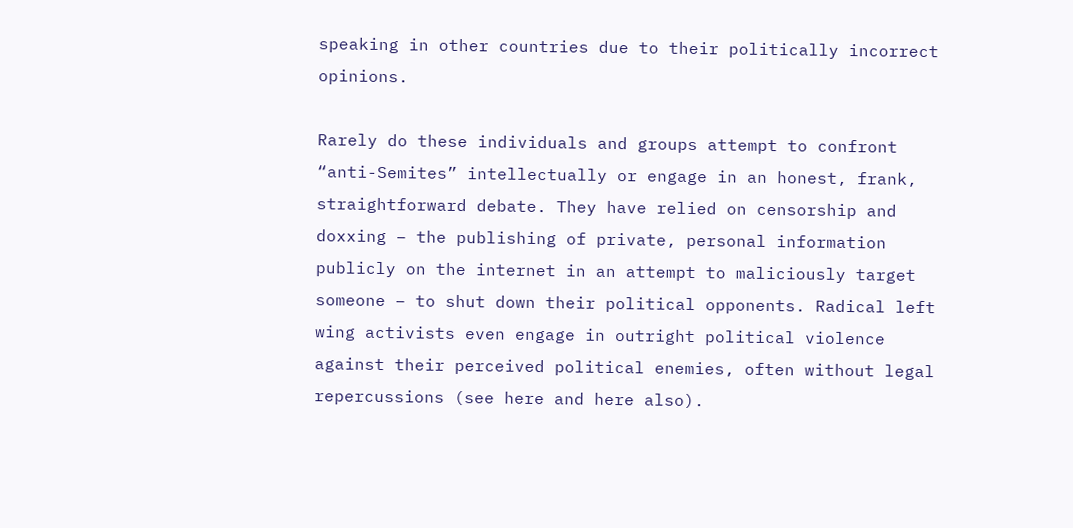speaking in other countries due to their politically incorrect opinions.

Rarely do these individuals and groups attempt to confront “anti-Semites” intellectually or engage in an honest, frank, straightforward debate. They have relied on censorship and doxxing – the publishing of private, personal information publicly on the internet in an attempt to maliciously target someone – to shut down their political opponents. Radical left wing activists even engage in outright political violence against their perceived political enemies, often without legal repercussions (see here and here also).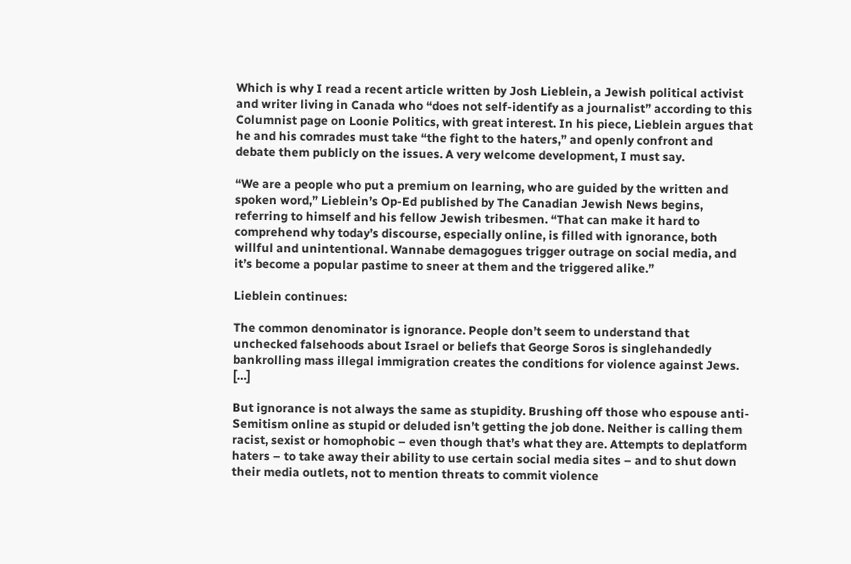Which is why I read a recent article written by Josh Lieblein, a Jewish political activist and writer living in Canada who “does not self-identify as a journalist” according to this Columnist page on Loonie Politics, with great interest. In his piece, Lieblein argues that he and his comrades must take “the fight to the haters,” and openly confront and debate them publicly on the issues. A very welcome development, I must say.

“We are a people who put a premium on learning, who are guided by the written and spoken word,” Lieblein’s Op-Ed published by The Canadian Jewish News begins, referring to himself and his fellow Jewish tribesmen. “That can make it hard to comprehend why today’s discourse, especially online, is filled with ignorance, both willful and unintentional. Wannabe demagogues trigger outrage on social media, and it’s become a popular pastime to sneer at them and the triggered alike.”

Lieblein continues:

The common denominator is ignorance. People don’t seem to understand that unchecked falsehoods about Israel or beliefs that George Soros is singlehandedly bankrolling mass illegal immigration creates the conditions for violence against Jews. […]

But ignorance is not always the same as stupidity. Brushing off those who espouse anti-Semitism online as stupid or deluded isn’t getting the job done. Neither is calling them racist, sexist or homophobic – even though that’s what they are. Attempts to deplatform haters – to take away their ability to use certain social media sites – and to shut down their media outlets, not to mention threats to commit violence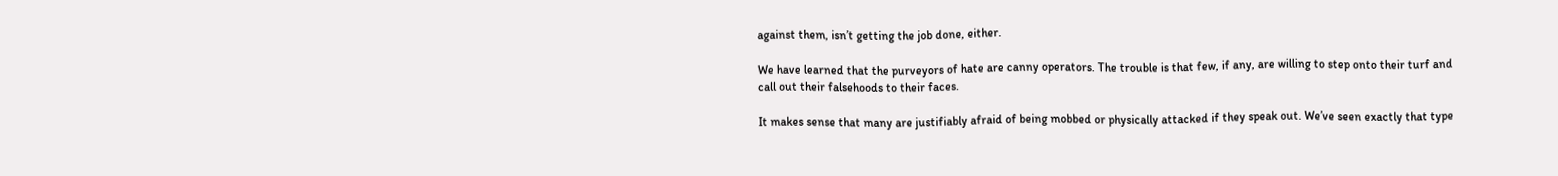against them, isn’t getting the job done, either.

We have learned that the purveyors of hate are canny operators. The trouble is that few, if any, are willing to step onto their turf and call out their falsehoods to their faces.

It makes sense that many are justifiably afraid of being mobbed or physically attacked if they speak out. We’ve seen exactly that type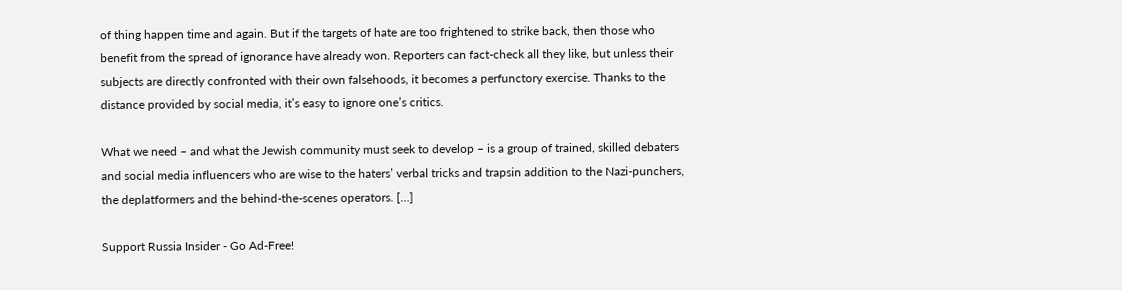of thing happen time and again. But if the targets of hate are too frightened to strike back, then those who benefit from the spread of ignorance have already won. Reporters can fact-check all they like, but unless their subjects are directly confronted with their own falsehoods, it becomes a perfunctory exercise. Thanks to the distance provided by social media, it’s easy to ignore one’s critics.

What we need – and what the Jewish community must seek to develop – is a group of trained, skilled debaters and social media influencers who are wise to the haters’ verbal tricks and trapsin addition to the Nazi-punchers, the deplatformers and the behind-the-scenes operators. […]

Support Russia Insider - Go Ad-Free!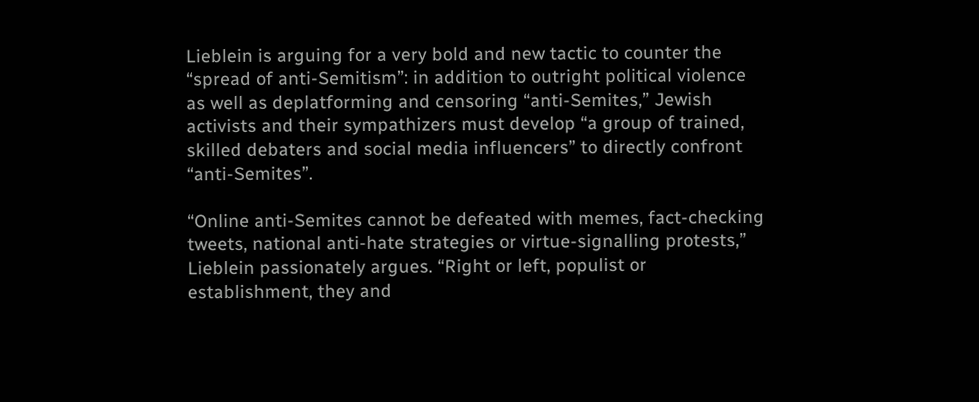Lieblein is arguing for a very bold and new tactic to counter the “spread of anti-Semitism”: in addition to outright political violence as well as deplatforming and censoring “anti-Semites,” Jewish activists and their sympathizers must develop “a group of trained, skilled debaters and social media influencers” to directly confront “anti-Semites”.

“Online anti-Semites cannot be defeated with memes, fact-checking tweets, national anti-hate strategies or virtue-signalling protests,” Lieblein passionately argues. “Right or left, populist or establishment, they and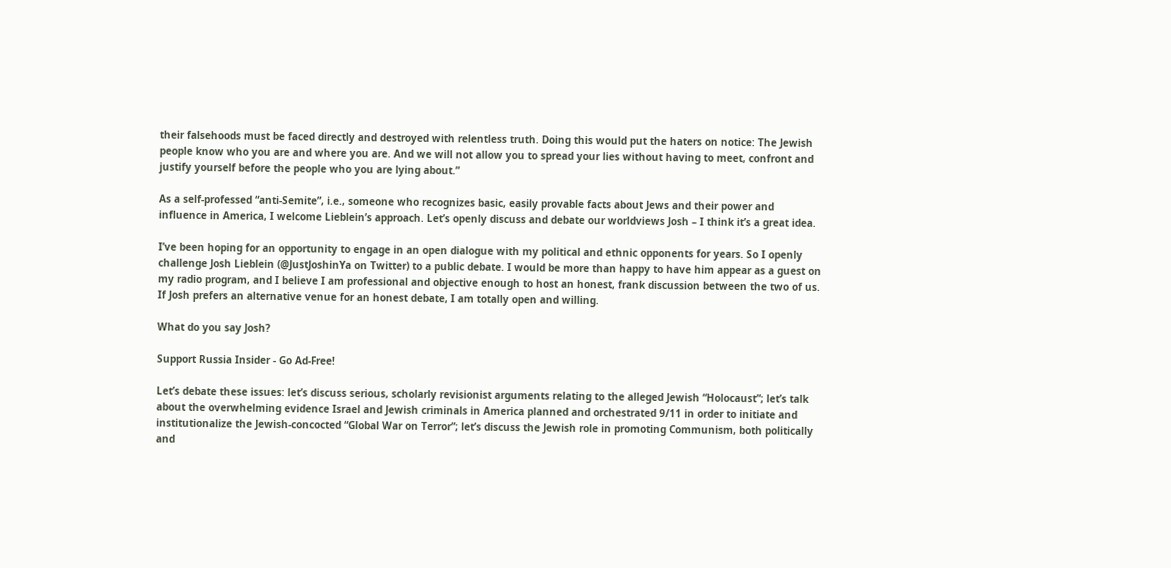their falsehoods must be faced directly and destroyed with relentless truth. Doing this would put the haters on notice: The Jewish people know who you are and where you are. And we will not allow you to spread your lies without having to meet, confront and justify yourself before the people who you are lying about.”

As a self-professed “anti-Semite”, i.e., someone who recognizes basic, easily provable facts about Jews and their power and influence in America, I welcome Lieblein’s approach. Let’s openly discuss and debate our worldviews Josh – I think it’s a great idea.

I’ve been hoping for an opportunity to engage in an open dialogue with my political and ethnic opponents for years. So I openly challenge Josh Lieblein (@JustJoshinYa on Twitter) to a public debate. I would be more than happy to have him appear as a guest on my radio program, and I believe I am professional and objective enough to host an honest, frank discussion between the two of us. If Josh prefers an alternative venue for an honest debate, I am totally open and willing.

What do you say Josh?

Support Russia Insider - Go Ad-Free!

Let’s debate these issues: let’s discuss serious, scholarly revisionist arguments relating to the alleged Jewish “Holocaust”; let’s talk about the overwhelming evidence Israel and Jewish criminals in America planned and orchestrated 9/11 in order to initiate and institutionalize the Jewish-concocted “Global War on Terror”; let’s discuss the Jewish role in promoting Communism, both politically and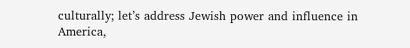culturally; let’s address Jewish power and influence in America,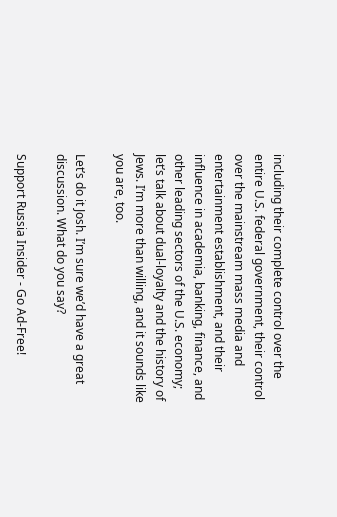including their complete control over the entire U.S. federal government, their control over the mainstream mass media and entertainment establishment, and their influence in academia, banking, finance, and other leading sectors of the U.S. economy; let’s talk about dual-loyalty and the history of Jews. I’m more than willing, and it sounds like you are, too.

Let’s do it Josh. I’m sure we’d have a great discussion. What do you say?

Support Russia Insider - Go Ad-Free!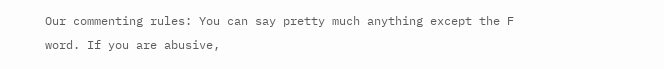Our commenting rules: You can say pretty much anything except the F word. If you are abusive,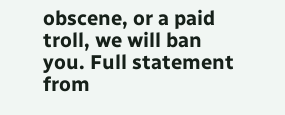obscene, or a paid troll, we will ban you. Full statement from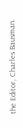the Editor, Charles Bausman.